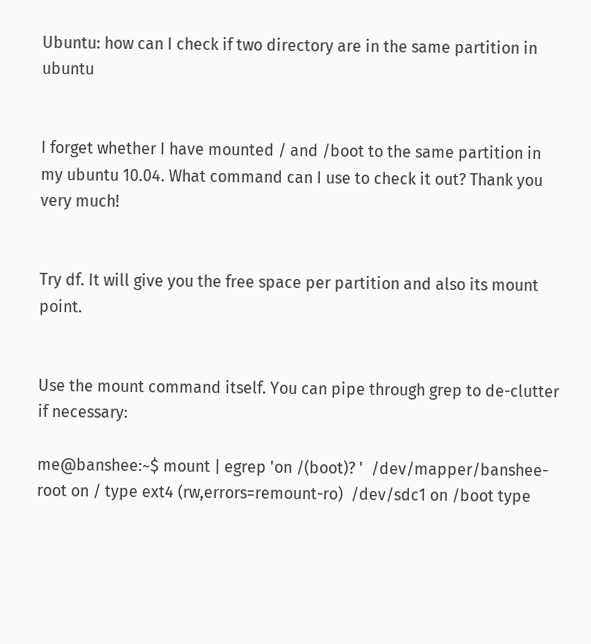Ubuntu: how can I check if two directory are in the same partition in ubuntu


I forget whether I have mounted / and /boot to the same partition in my ubuntu 10.04. What command can I use to check it out? Thank you very much!


Try df. It will give you the free space per partition and also its mount point.


Use the mount command itself. You can pipe through grep to de-clutter if necessary:

me@banshee:~$ mount | egrep 'on /(boot)? '  /dev/mapper/banshee-root on / type ext4 (rw,errors=remount-ro)  /dev/sdc1 on /boot type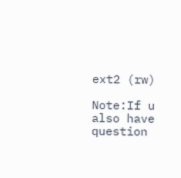ext2 (rw)

Note:If u also have question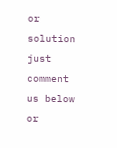or solution just comment us below or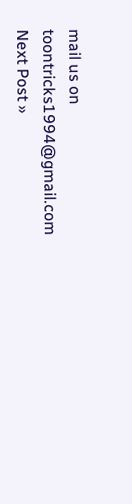mail us on toontricks1994@gmail.com
Next Post »